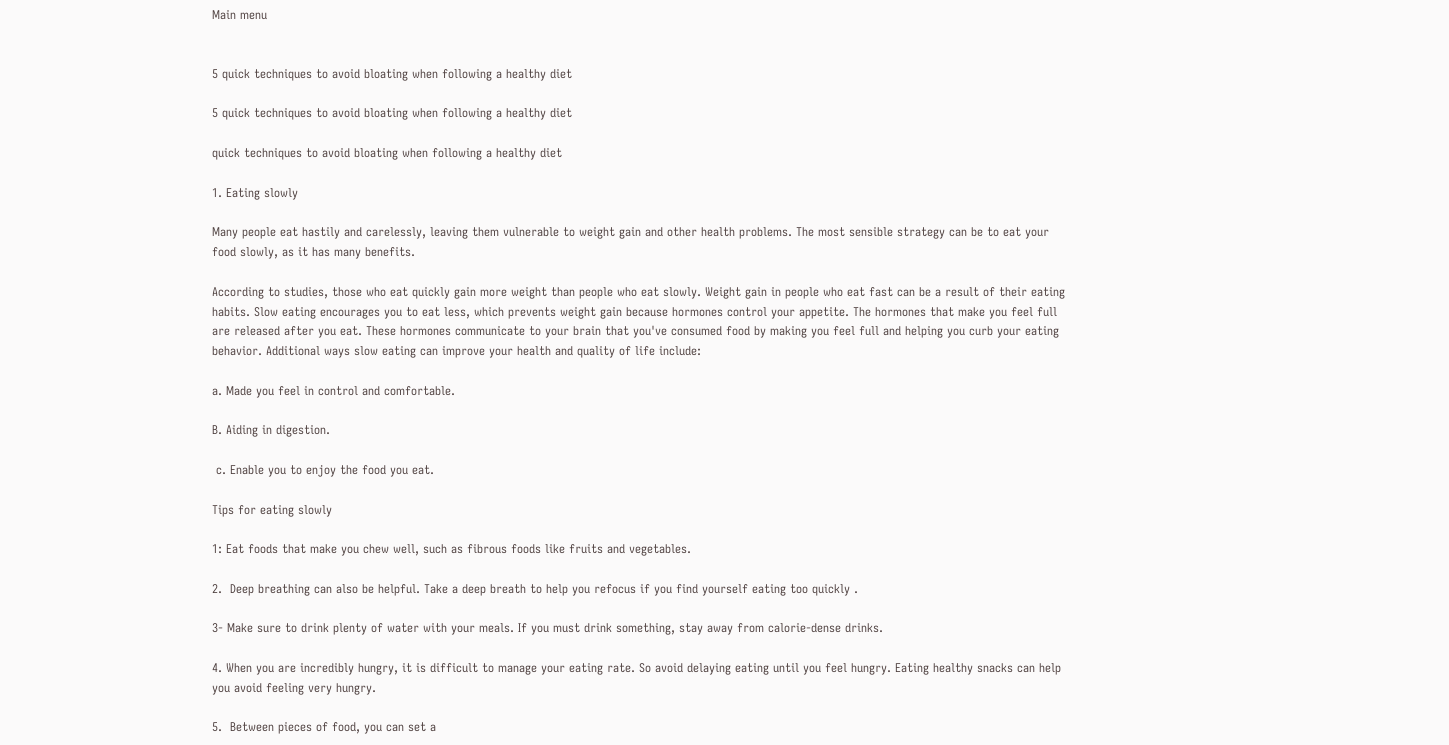Main menu


5 quick techniques to avoid bloating when following a healthy diet

5 quick techniques to avoid bloating when following a healthy diet

quick techniques to avoid bloating when following a healthy diet

1. Eating slowly

Many people eat hastily and carelessly, leaving them vulnerable to weight gain and other health problems. The most sensible strategy can be to eat your food slowly, as it has many benefits.

According to studies, those who eat quickly gain more weight than people who eat slowly. Weight gain in people who eat fast can be a result of their eating habits. Slow eating encourages you to eat less, which prevents weight gain because hormones control your appetite. The hormones that make you feel full are released after you eat. These hormones communicate to your brain that you've consumed food by making you feel full and helping you curb your eating behavior. Additional ways slow eating can improve your health and quality of life include:

a. Made you feel in control and comfortable.

B. Aiding in digestion.

 c. Enable you to enjoy the food you eat.

Tips for eating slowly

1: Eat foods that make you chew well, such as fibrous foods like fruits and vegetables.

2.  Deep breathing can also be helpful. Take a deep breath to help you refocus if you find yourself eating too quickly .

3- Make sure to drink plenty of water with your meals. If you must drink something, stay away from calorie-dense drinks.

4. When you are incredibly hungry, it is difficult to manage your eating rate. So avoid delaying eating until you feel hungry. Eating healthy snacks can help you avoid feeling very hungry.

5.  Between pieces of food, you can set a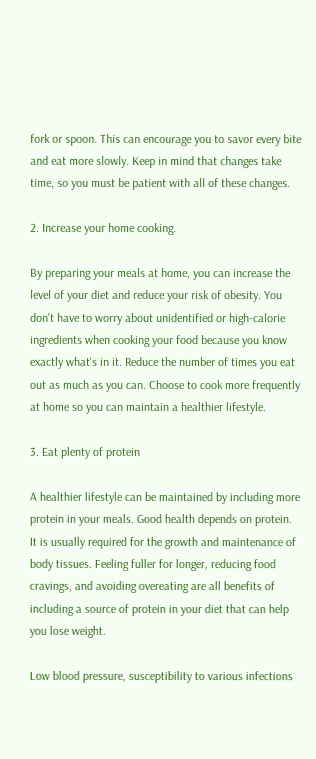fork or spoon. This can encourage you to savor every bite and eat more slowly. Keep in mind that changes take time, so you must be patient with all of these changes.

2. Increase your home cooking.

By preparing your meals at home, you can increase the level of your diet and reduce your risk of obesity. You don't have to worry about unidentified or high-calorie ingredients when cooking your food because you know exactly what's in it. Reduce the number of times you eat out as much as you can. Choose to cook more frequently at home so you can maintain a healthier lifestyle.

3. Eat plenty of protein

A healthier lifestyle can be maintained by including more protein in your meals. Good health depends on protein. It is usually required for the growth and maintenance of body tissues. Feeling fuller for longer, reducing food cravings, and avoiding overeating are all benefits of including a source of protein in your diet that can help you lose weight.

Low blood pressure, susceptibility to various infections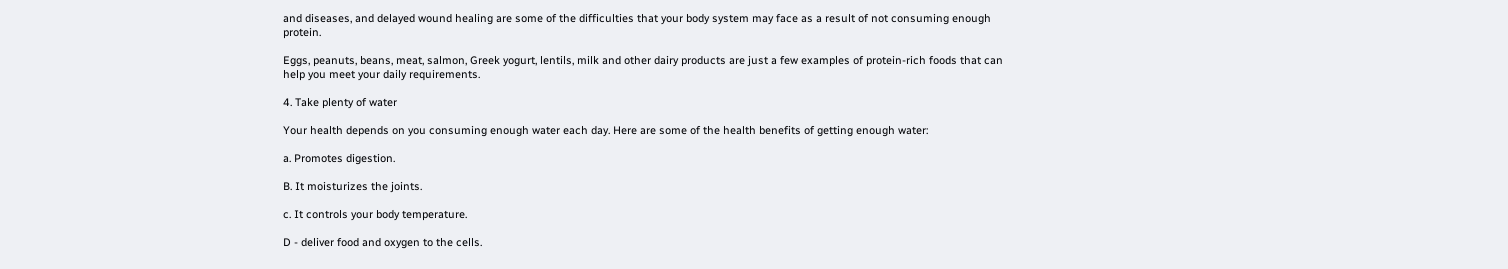and diseases, and delayed wound healing are some of the difficulties that your body system may face as a result of not consuming enough protein.

Eggs, peanuts, beans, meat, salmon, Greek yogurt, lentils, milk and other dairy products are just a few examples of protein-rich foods that can help you meet your daily requirements.

4. Take plenty of water

Your health depends on you consuming enough water each day. Here are some of the health benefits of getting enough water:

a. Promotes digestion.

B. It moisturizes the joints.

c. It controls your body temperature.

D - deliver food and oxygen to the cells.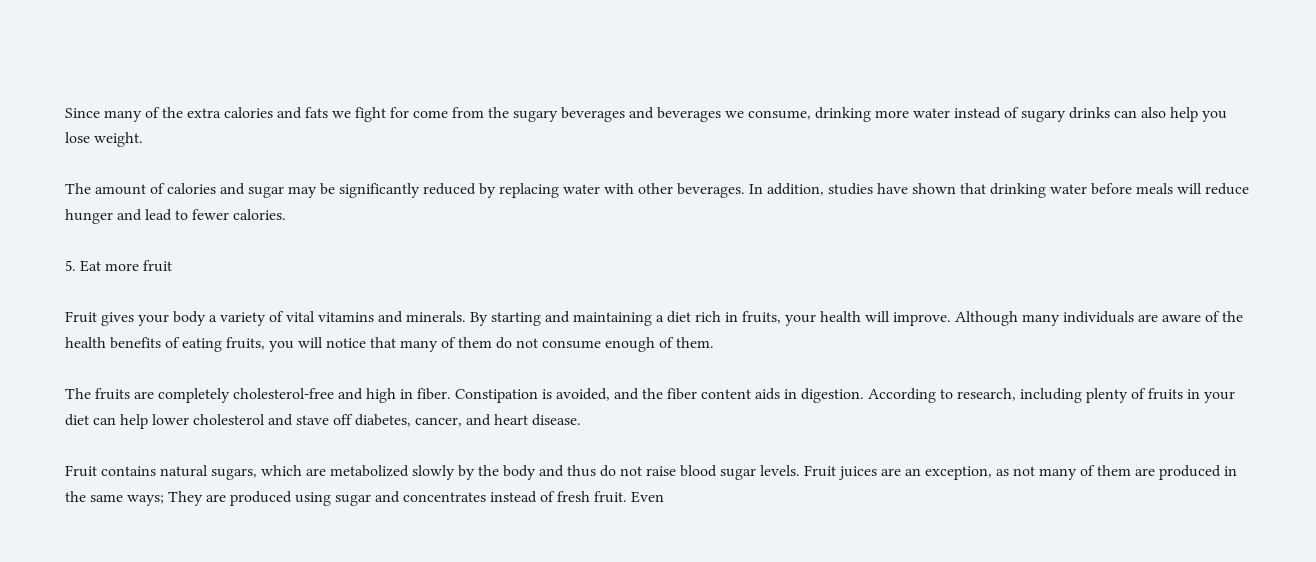Since many of the extra calories and fats we fight for come from the sugary beverages and beverages we consume, drinking more water instead of sugary drinks can also help you lose weight.

The amount of calories and sugar may be significantly reduced by replacing water with other beverages. In addition, studies have shown that drinking water before meals will reduce hunger and lead to fewer calories.

5. Eat more fruit

Fruit gives your body a variety of vital vitamins and minerals. By starting and maintaining a diet rich in fruits, your health will improve. Although many individuals are aware of the health benefits of eating fruits, you will notice that many of them do not consume enough of them.

The fruits are completely cholesterol-free and high in fiber. Constipation is avoided, and the fiber content aids in digestion. According to research, including plenty of fruits in your diet can help lower cholesterol and stave off diabetes, cancer, and heart disease.

Fruit contains natural sugars, which are metabolized slowly by the body and thus do not raise blood sugar levels. Fruit juices are an exception, as not many of them are produced in the same ways; They are produced using sugar and concentrates instead of fresh fruit. Even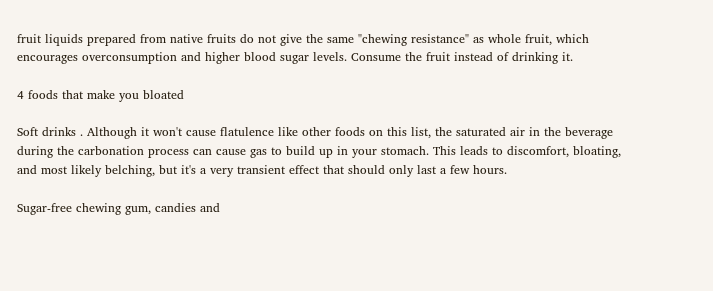fruit liquids prepared from native fruits do not give the same "chewing resistance" as whole fruit, which encourages overconsumption and higher blood sugar levels. Consume the fruit instead of drinking it.

4 foods that make you bloated

Soft drinks . Although it won't cause flatulence like other foods on this list, the saturated air in the beverage during the carbonation process can cause gas to build up in your stomach. This leads to discomfort, bloating, and most likely belching, but it's a very transient effect that should only last a few hours.

Sugar-free chewing gum, candies and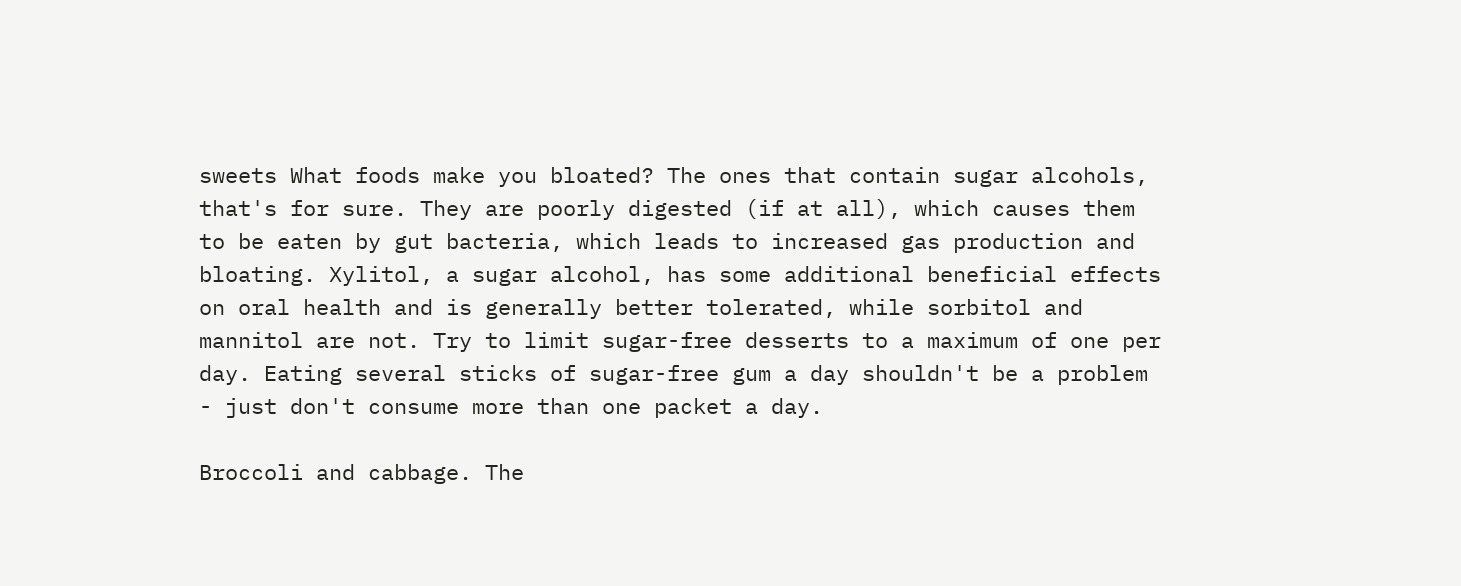sweets What foods make you bloated? The ones that contain sugar alcohols, that's for sure. They are poorly digested (if at all), which causes them to be eaten by gut bacteria, which leads to increased gas production and bloating. Xylitol, a sugar alcohol, has some additional beneficial effects on oral health and is generally better tolerated, while sorbitol and mannitol are not. Try to limit sugar-free desserts to a maximum of one per day. Eating several sticks of sugar-free gum a day shouldn't be a problem - just don't consume more than one packet a day.

Broccoli and cabbage. The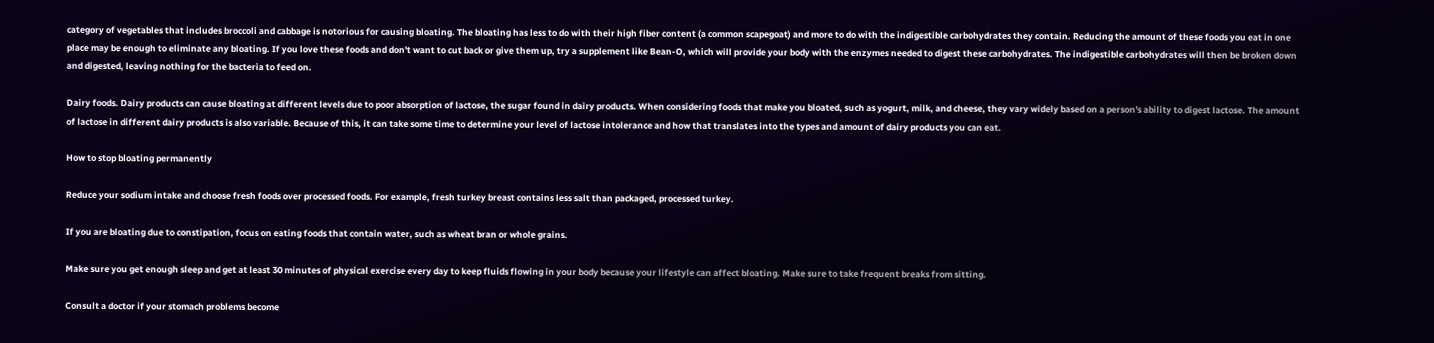category of vegetables that includes broccoli and cabbage is notorious for causing bloating. The bloating has less to do with their high fiber content (a common scapegoat) and more to do with the indigestible carbohydrates they contain. Reducing the amount of these foods you eat in one place may be enough to eliminate any bloating. If you love these foods and don't want to cut back or give them up, try a supplement like Bean-O, which will provide your body with the enzymes needed to digest these carbohydrates. The indigestible carbohydrates will then be broken down and digested, leaving nothing for the bacteria to feed on.

Dairy foods. Dairy products can cause bloating at different levels due to poor absorption of lactose, the sugar found in dairy products. When considering foods that make you bloated, such as yogurt, milk, and cheese, they vary widely based on a person's ability to digest lactose. The amount of lactose in different dairy products is also variable. Because of this, it can take some time to determine your level of lactose intolerance and how that translates into the types and amount of dairy products you can eat.

How to stop bloating permanently

Reduce your sodium intake and choose fresh foods over processed foods. For example, fresh turkey breast contains less salt than packaged, processed turkey.

If you are bloating due to constipation, focus on eating foods that contain water, such as wheat bran or whole grains.

Make sure you get enough sleep and get at least 30 minutes of physical exercise every day to keep fluids flowing in your body because your lifestyle can affect bloating. Make sure to take frequent breaks from sitting.

Consult a doctor if your stomach problems become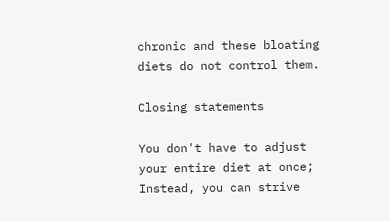chronic and these bloating diets do not control them.

Closing statements

You don't have to adjust your entire diet at once; Instead, you can strive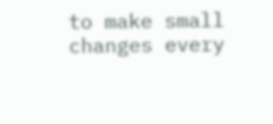to make small changes every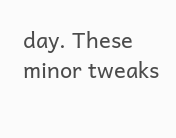day. These minor tweaks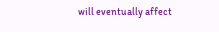will eventually affect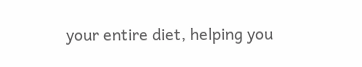your entire diet, helping you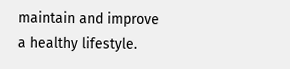maintain and improve a healthy lifestyle.